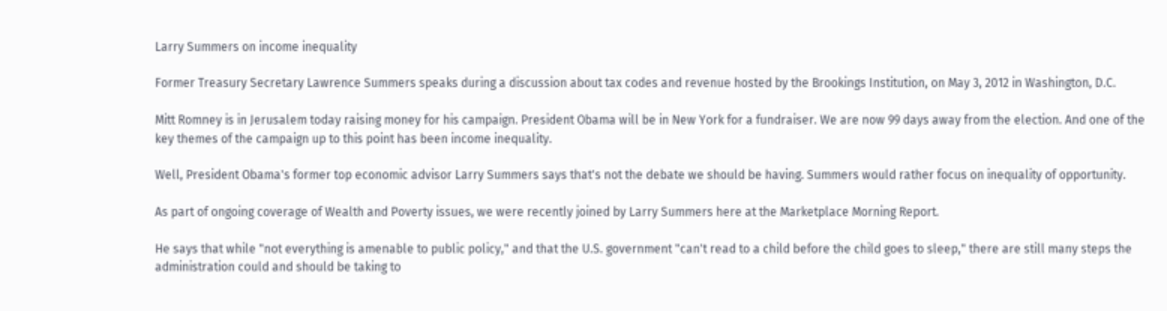Larry Summers on income inequality

Former Treasury Secretary Lawrence Summers speaks during a discussion about tax codes and revenue hosted by the Brookings Institution, on May 3, 2012 in Washington, D.C.

Mitt Romney is in Jerusalem today raising money for his campaign. President Obama will be in New York for a fundraiser. We are now 99 days away from the election. And one of the key themes of the campaign up to this point has been income inequality.

Well, President Obama's former top economic advisor Larry Summers says that's not the debate we should be having. Summers would rather focus on inequality of opportunity.

As part of ongoing coverage of Wealth and Poverty issues, we were recently joined by Larry Summers here at the Marketplace Morning Report.

He says that while "not everything is amenable to public policy," and that the U.S. government "can't read to a child before the child goes to sleep," there are still many steps the administration could and should be taking to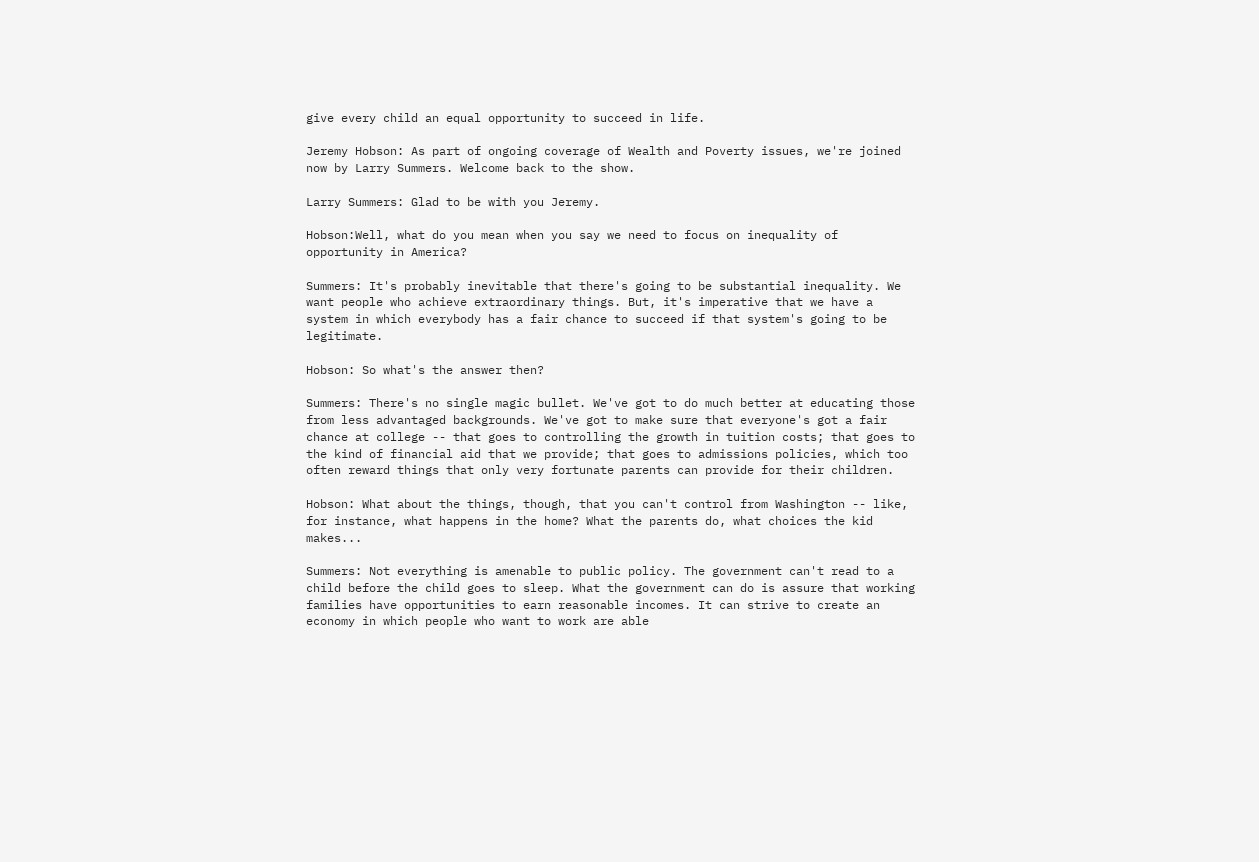give every child an equal opportunity to succeed in life.

Jeremy Hobson: As part of ongoing coverage of Wealth and Poverty issues, we're joined now by Larry Summers. Welcome back to the show.

Larry Summers: Glad to be with you Jeremy.

Hobson:Well, what do you mean when you say we need to focus on inequality of opportunity in America?

Summers: It's probably inevitable that there's going to be substantial inequality. We want people who achieve extraordinary things. But, it's imperative that we have a system in which everybody has a fair chance to succeed if that system's going to be legitimate.

Hobson: So what's the answer then?

Summers: There's no single magic bullet. We've got to do much better at educating those from less advantaged backgrounds. We've got to make sure that everyone's got a fair chance at college -- that goes to controlling the growth in tuition costs; that goes to the kind of financial aid that we provide; that goes to admissions policies, which too often reward things that only very fortunate parents can provide for their children.

Hobson: What about the things, though, that you can't control from Washington -- like, for instance, what happens in the home? What the parents do, what choices the kid makes...

Summers: Not everything is amenable to public policy. The government can't read to a child before the child goes to sleep. What the government can do is assure that working families have opportunities to earn reasonable incomes. It can strive to create an economy in which people who want to work are able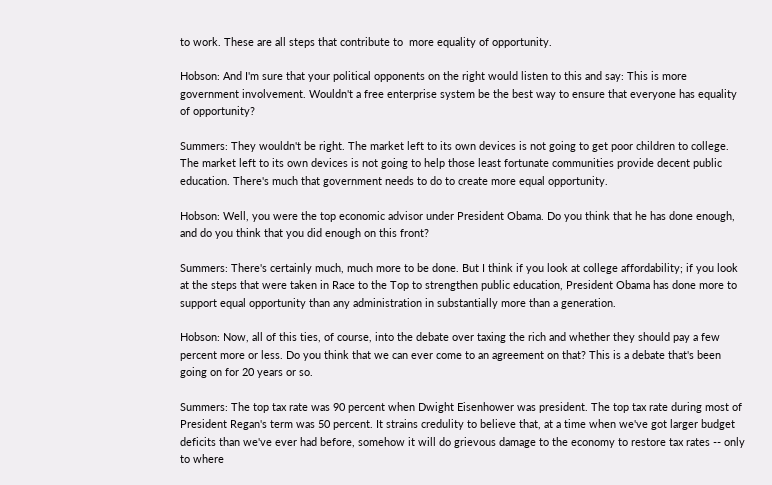to work. These are all steps that contribute to  more equality of opportunity.

Hobson: And I'm sure that your political opponents on the right would listen to this and say: This is more government involvement. Wouldn't a free enterprise system be the best way to ensure that everyone has equality of opportunity?

Summers: They wouldn't be right. The market left to its own devices is not going to get poor children to college. The market left to its own devices is not going to help those least fortunate communities provide decent public education. There's much that government needs to do to create more equal opportunity.

Hobson: Well, you were the top economic advisor under President Obama. Do you think that he has done enough, and do you think that you did enough on this front?

Summers: There's certainly much, much more to be done. But I think if you look at college affordability; if you look at the steps that were taken in Race to the Top to strengthen public education, President Obama has done more to support equal opportunity than any administration in substantially more than a generation.

Hobson: Now, all of this ties, of course, into the debate over taxing the rich and whether they should pay a few percent more or less. Do you think that we can ever come to an agreement on that? This is a debate that's been going on for 20 years or so.

Summers: The top tax rate was 90 percent when Dwight Eisenhower was president. The top tax rate during most of President Regan's term was 50 percent. It strains credulity to believe that, at a time when we've got larger budget deficits than we've ever had before, somehow it will do grievous damage to the economy to restore tax rates -- only to where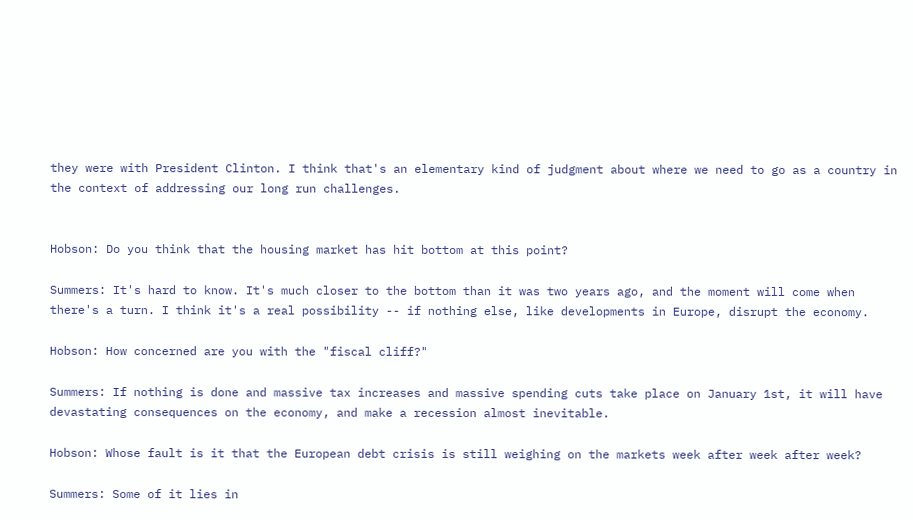they were with President Clinton. I think that's an elementary kind of judgment about where we need to go as a country in the context of addressing our long run challenges.


Hobson: Do you think that the housing market has hit bottom at this point?

Summers: It's hard to know. It's much closer to the bottom than it was two years ago, and the moment will come when there's a turn. I think it's a real possibility -- if nothing else, like developments in Europe, disrupt the economy.

Hobson: How concerned are you with the "fiscal cliff?"

Summers: If nothing is done and massive tax increases and massive spending cuts take place on January 1st, it will have devastating consequences on the economy, and make a recession almost inevitable.

Hobson: Whose fault is it that the European debt crisis is still weighing on the markets week after week after week?

Summers: Some of it lies in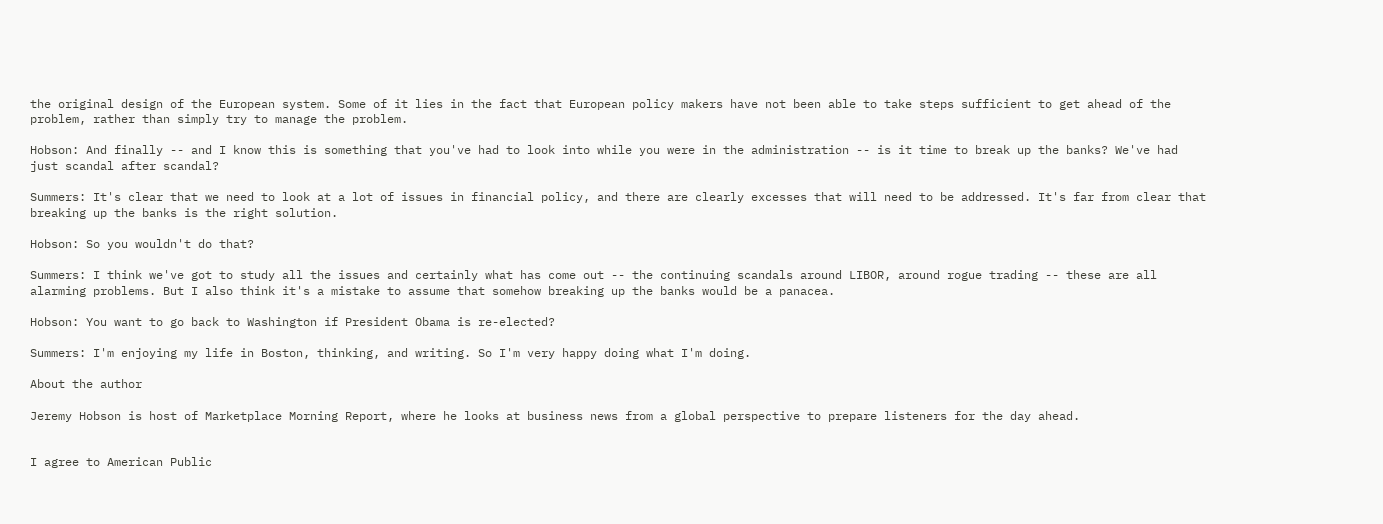the original design of the European system. Some of it lies in the fact that European policy makers have not been able to take steps sufficient to get ahead of the problem, rather than simply try to manage the problem.

Hobson: And finally -- and I know this is something that you've had to look into while you were in the administration -- is it time to break up the banks? We've had just scandal after scandal?

Summers: It's clear that we need to look at a lot of issues in financial policy, and there are clearly excesses that will need to be addressed. It's far from clear that breaking up the banks is the right solution.

Hobson: So you wouldn't do that?

Summers: I think we've got to study all the issues and certainly what has come out -- the continuing scandals around LIBOR, around rogue trading -- these are all alarming problems. But I also think it's a mistake to assume that somehow breaking up the banks would be a panacea.

Hobson: You want to go back to Washington if President Obama is re-elected?

Summers: I'm enjoying my life in Boston, thinking, and writing. So I'm very happy doing what I'm doing.

About the author

Jeremy Hobson is host of Marketplace Morning Report, where he looks at business news from a global perspective to prepare listeners for the day ahead.


I agree to American Public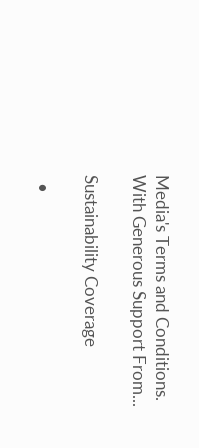Media's Terms and Conditions.
With Generous Support From...

Sustainability Coverage

  •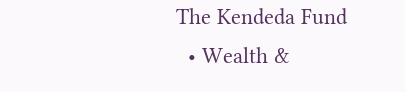The Kendeda Fund
  • Wealth &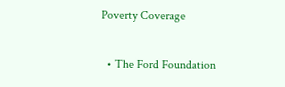Poverty Coverage

  • The Ford Foundation